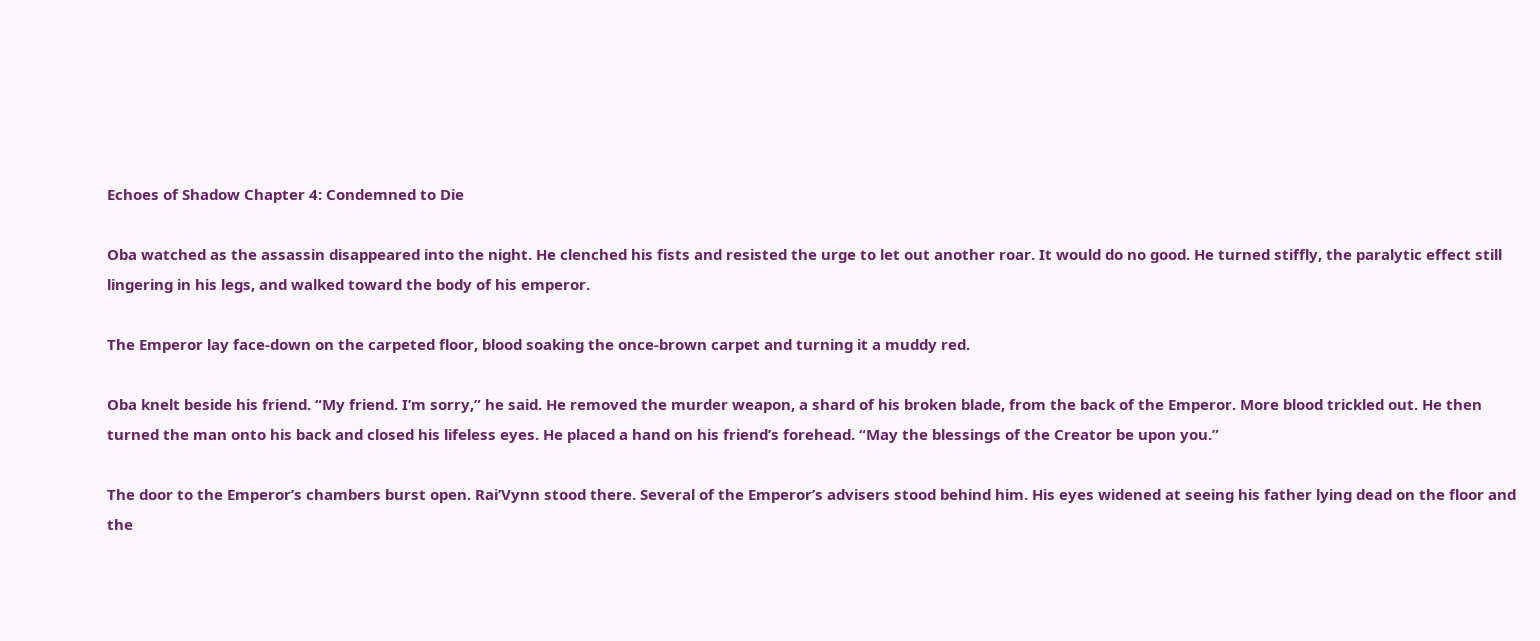Echoes of Shadow Chapter 4: Condemned to Die

Oba watched as the assassin disappeared into the night. He clenched his fists and resisted the urge to let out another roar. It would do no good. He turned stiffly, the paralytic effect still lingering in his legs, and walked toward the body of his emperor.

The Emperor lay face-down on the carpeted floor, blood soaking the once-brown carpet and turning it a muddy red.

Oba knelt beside his friend. “My friend. I’m sorry,” he said. He removed the murder weapon, a shard of his broken blade, from the back of the Emperor. More blood trickled out. He then turned the man onto his back and closed his lifeless eyes. He placed a hand on his friend’s forehead. “May the blessings of the Creator be upon you.”

The door to the Emperor’s chambers burst open. Rai’Vynn stood there. Several of the Emperor’s advisers stood behind him. His eyes widened at seeing his father lying dead on the floor and the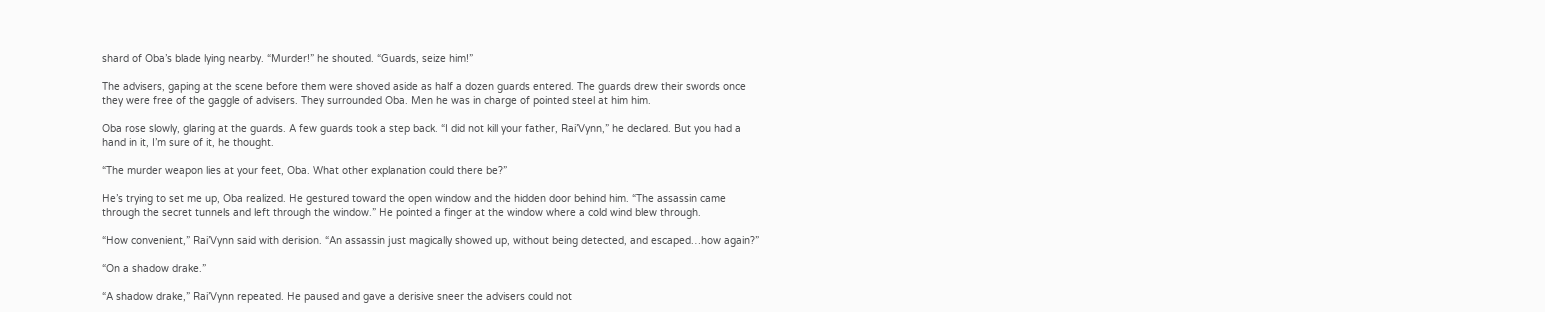shard of Oba’s blade lying nearby. “Murder!” he shouted. “Guards, seize him!”

The advisers, gaping at the scene before them were shoved aside as half a dozen guards entered. The guards drew their swords once they were free of the gaggle of advisers. They surrounded Oba. Men he was in charge of pointed steel at him him.

Oba rose slowly, glaring at the guards. A few guards took a step back. “I did not kill your father, Rai’Vynn,” he declared. But you had a hand in it, I’m sure of it, he thought.

“The murder weapon lies at your feet, Oba. What other explanation could there be?”

He’s trying to set me up, Oba realized. He gestured toward the open window and the hidden door behind him. “The assassin came through the secret tunnels and left through the window.” He pointed a finger at the window where a cold wind blew through.

“How convenient,” Rai’Vynn said with derision. “An assassin just magically showed up, without being detected, and escaped…how again?”

“On a shadow drake.”

“A shadow drake,” Rai’Vynn repeated. He paused and gave a derisive sneer the advisers could not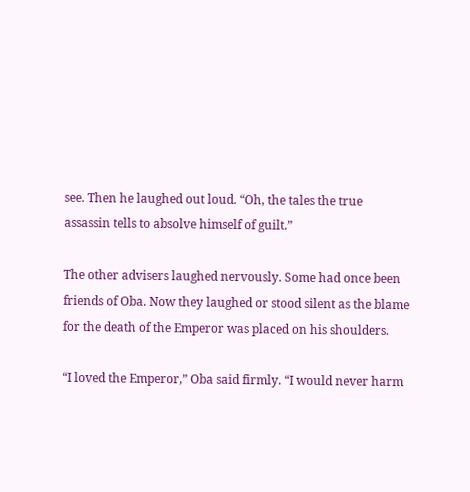see. Then he laughed out loud. “Oh, the tales the true assassin tells to absolve himself of guilt.”

The other advisers laughed nervously. Some had once been friends of Oba. Now they laughed or stood silent as the blame for the death of the Emperor was placed on his shoulders.

“I loved the Emperor,” Oba said firmly. “I would never harm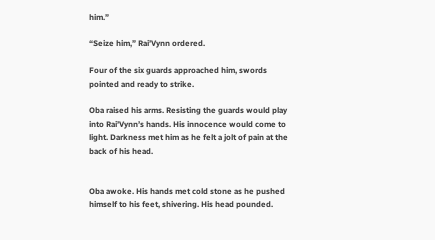him.”

“Seize him,” Rai’Vynn ordered.

Four of the six guards approached him, swords pointed and ready to strike.

Oba raised his arms. Resisting the guards would play into Rai’Vynn’s hands. His innocence would come to light. Darkness met him as he felt a jolt of pain at the back of his head.


Oba awoke. His hands met cold stone as he pushed himself to his feet, shivering. His head pounded.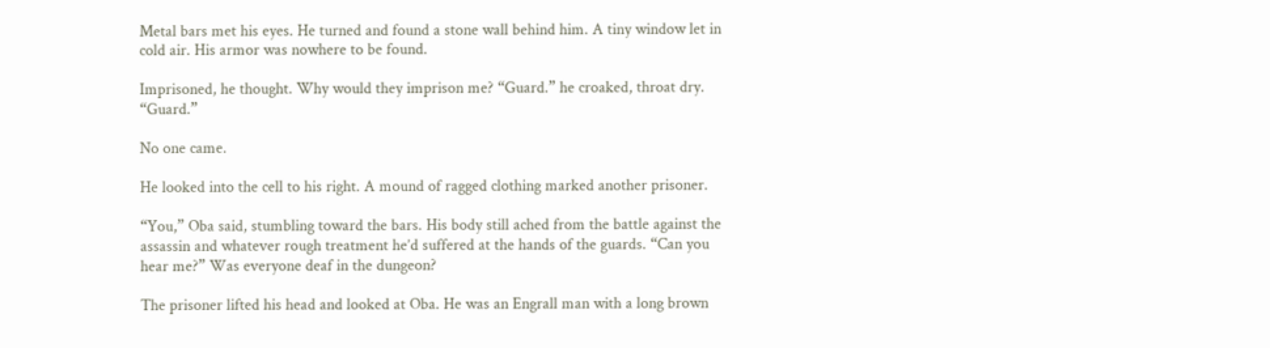Metal bars met his eyes. He turned and found a stone wall behind him. A tiny window let in cold air. His armor was nowhere to be found.

Imprisoned, he thought. Why would they imprison me? “Guard.” he croaked, throat dry. “Guard.”

No one came.

He looked into the cell to his right. A mound of ragged clothing marked another prisoner.

“You,” Oba said, stumbling toward the bars. His body still ached from the battle against the assassin and whatever rough treatment he’d suffered at the hands of the guards. “Can you hear me?” Was everyone deaf in the dungeon?

The prisoner lifted his head and looked at Oba. He was an Engrall man with a long brown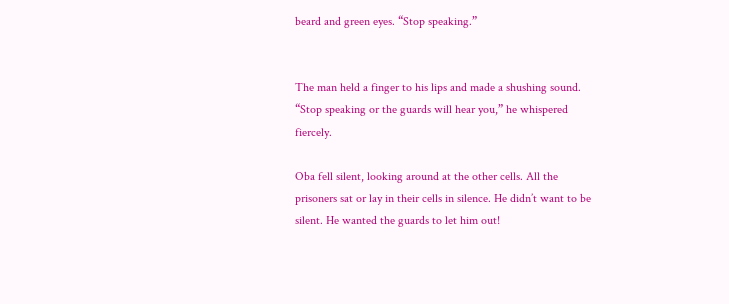beard and green eyes. “Stop speaking.”


The man held a finger to his lips and made a shushing sound. “Stop speaking or the guards will hear you,” he whispered fiercely.

Oba fell silent, looking around at the other cells. All the prisoners sat or lay in their cells in silence. He didn’t want to be silent. He wanted the guards to let him out!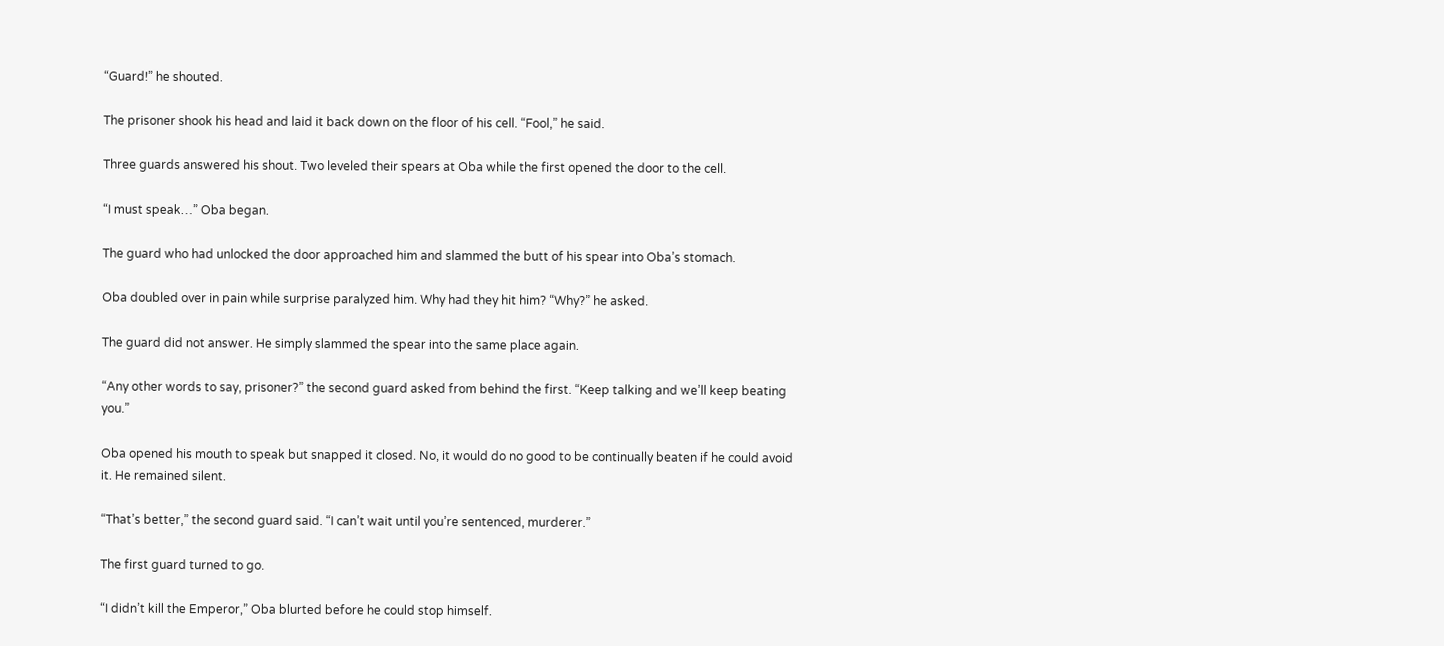“Guard!” he shouted.

The prisoner shook his head and laid it back down on the floor of his cell. “Fool,” he said.

Three guards answered his shout. Two leveled their spears at Oba while the first opened the door to the cell.

“I must speak…” Oba began.

The guard who had unlocked the door approached him and slammed the butt of his spear into Oba’s stomach.

Oba doubled over in pain while surprise paralyzed him. Why had they hit him? “Why?” he asked.

The guard did not answer. He simply slammed the spear into the same place again.

“Any other words to say, prisoner?” the second guard asked from behind the first. “Keep talking and we’ll keep beating you.”

Oba opened his mouth to speak but snapped it closed. No, it would do no good to be continually beaten if he could avoid it. He remained silent.

“That’s better,” the second guard said. “I can’t wait until you’re sentenced, murderer.”

The first guard turned to go.

“I didn’t kill the Emperor,” Oba blurted before he could stop himself.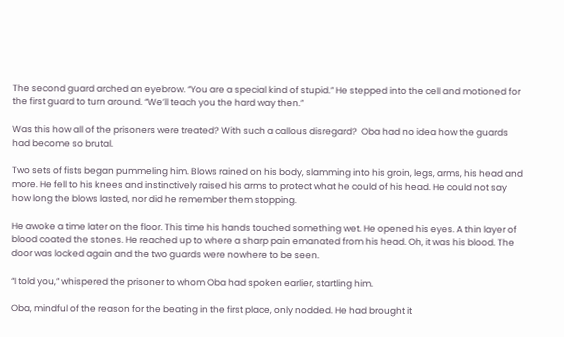The second guard arched an eyebrow. “You are a special kind of stupid.” He stepped into the cell and motioned for the first guard to turn around. “We’ll teach you the hard way then.”

Was this how all of the prisoners were treated? With such a callous disregard?  Oba had no idea how the guards had become so brutal.

Two sets of fists began pummeling him. Blows rained on his body, slamming into his groin, legs, arms, his head and more. He fell to his knees and instinctively raised his arms to protect what he could of his head. He could not say how long the blows lasted, nor did he remember them stopping.

He awoke a time later on the floor. This time his hands touched something wet. He opened his eyes. A thin layer of blood coated the stones. He reached up to where a sharp pain emanated from his head. Oh, it was his blood. The door was locked again and the two guards were nowhere to be seen.

“I told you,” whispered the prisoner to whom Oba had spoken earlier, startling him.

Oba, mindful of the reason for the beating in the first place, only nodded. He had brought it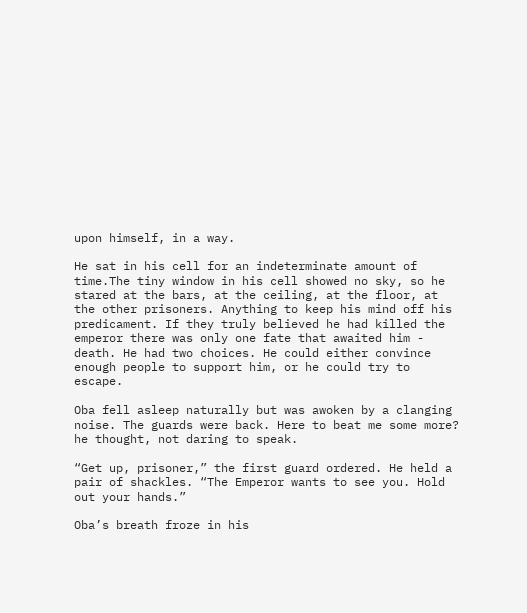upon himself, in a way.

He sat in his cell for an indeterminate amount of time.The tiny window in his cell showed no sky, so he stared at the bars, at the ceiling, at the floor, at the other prisoners. Anything to keep his mind off his predicament. If they truly believed he had killed the emperor there was only one fate that awaited him - death. He had two choices. He could either convince enough people to support him, or he could try to escape.

Oba fell asleep naturally but was awoken by a clanging noise. The guards were back. Here to beat me some more? he thought, not daring to speak.

“Get up, prisoner,” the first guard ordered. He held a pair of shackles. “The Emperor wants to see you. Hold out your hands.”

Oba’s breath froze in his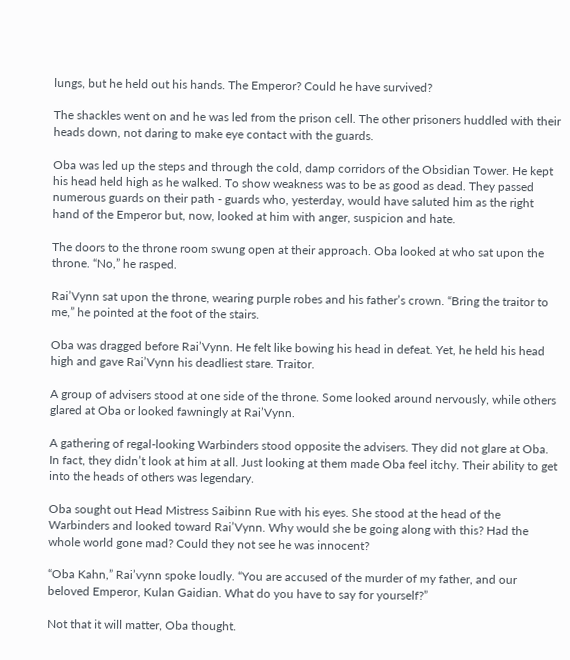lungs, but he held out his hands. The Emperor? Could he have survived?

The shackles went on and he was led from the prison cell. The other prisoners huddled with their heads down, not daring to make eye contact with the guards.

Oba was led up the steps and through the cold, damp corridors of the Obsidian Tower. He kept his head held high as he walked. To show weakness was to be as good as dead. They passed numerous guards on their path - guards who, yesterday, would have saluted him as the right hand of the Emperor but, now, looked at him with anger, suspicion and hate.

The doors to the throne room swung open at their approach. Oba looked at who sat upon the throne. “No,” he rasped.

Rai’Vynn sat upon the throne, wearing purple robes and his father’s crown. “Bring the traitor to me,” he pointed at the foot of the stairs.

Oba was dragged before Rai’Vynn. He felt like bowing his head in defeat. Yet, he held his head high and gave Rai’Vynn his deadliest stare. Traitor.

A group of advisers stood at one side of the throne. Some looked around nervously, while others glared at Oba or looked fawningly at Rai’Vynn.

A gathering of regal-looking Warbinders stood opposite the advisers. They did not glare at Oba. In fact, they didn’t look at him at all. Just looking at them made Oba feel itchy. Their ability to get into the heads of others was legendary.

Oba sought out Head Mistress Saibinn Rue with his eyes. She stood at the head of the Warbinders and looked toward Rai’Vynn. Why would she be going along with this? Had the whole world gone mad? Could they not see he was innocent?

“Oba Kahn,” Rai’vynn spoke loudly. “You are accused of the murder of my father, and our beloved Emperor, Kulan Gaidian. What do you have to say for yourself?”

Not that it will matter, Oba thought.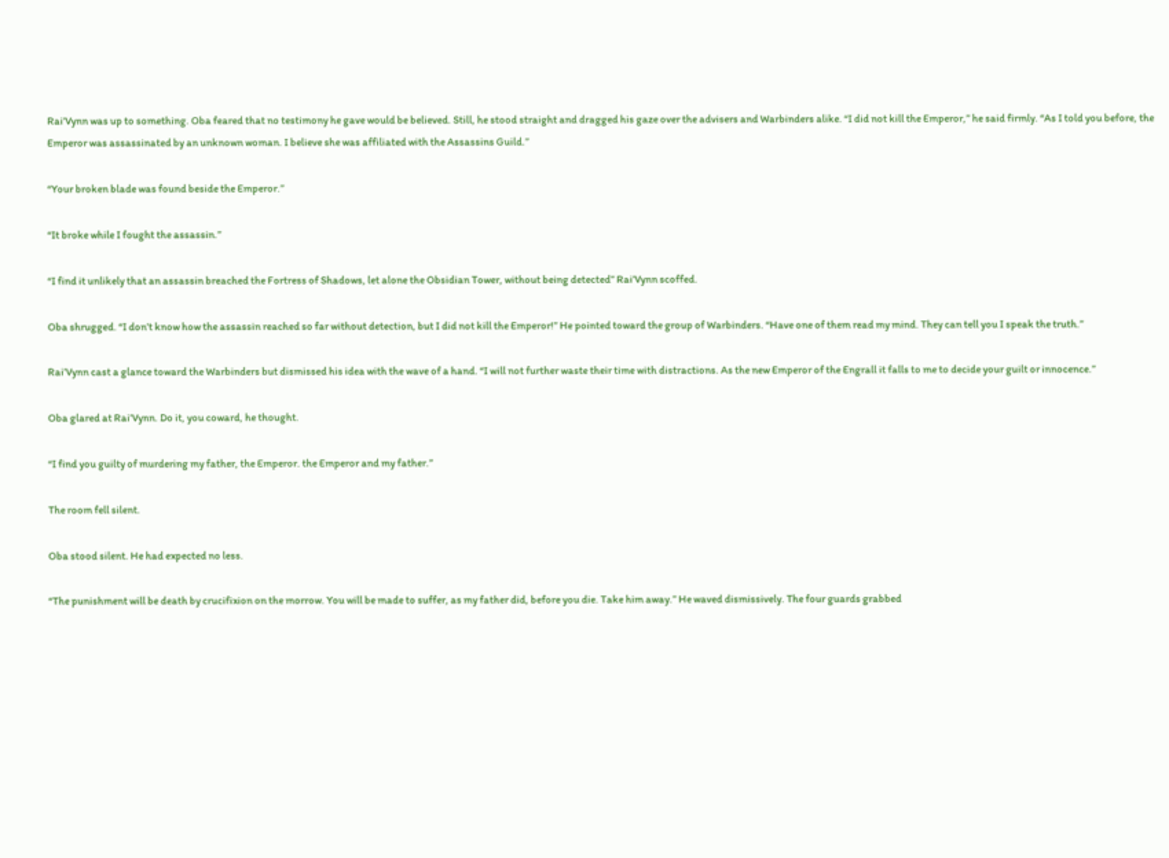Rai’Vynn was up to something. Oba feared that no testimony he gave would be believed. Still, he stood straight and dragged his gaze over the advisers and Warbinders alike. “I did not kill the Emperor,” he said firmly. “As I told you before, the Emperor was assassinated by an unknown woman. I believe she was affiliated with the Assassins Guild.”

“Your broken blade was found beside the Emperor.”

“It broke while I fought the assassin.”

“I find it unlikely that an assassin breached the Fortress of Shadows, let alone the Obsidian Tower, without being detected” Rai’Vynn scoffed.

Oba shrugged. “I don’t know how the assassin reached so far without detection, but I did not kill the Emperor!” He pointed toward the group of Warbinders. “Have one of them read my mind. They can tell you I speak the truth.”

Rai’Vynn cast a glance toward the Warbinders but dismissed his idea with the wave of a hand. “I will not further waste their time with distractions. As the new Emperor of the Engrall it falls to me to decide your guilt or innocence.”

Oba glared at Rai’Vynn. Do it, you coward, he thought.

“I find you guilty of murdering my father, the Emperor. the Emperor and my father.”

The room fell silent.

Oba stood silent. He had expected no less.

“The punishment will be death by crucifixion on the morrow. You will be made to suffer, as my father did, before you die. Take him away.” He waved dismissively. The four guards grabbed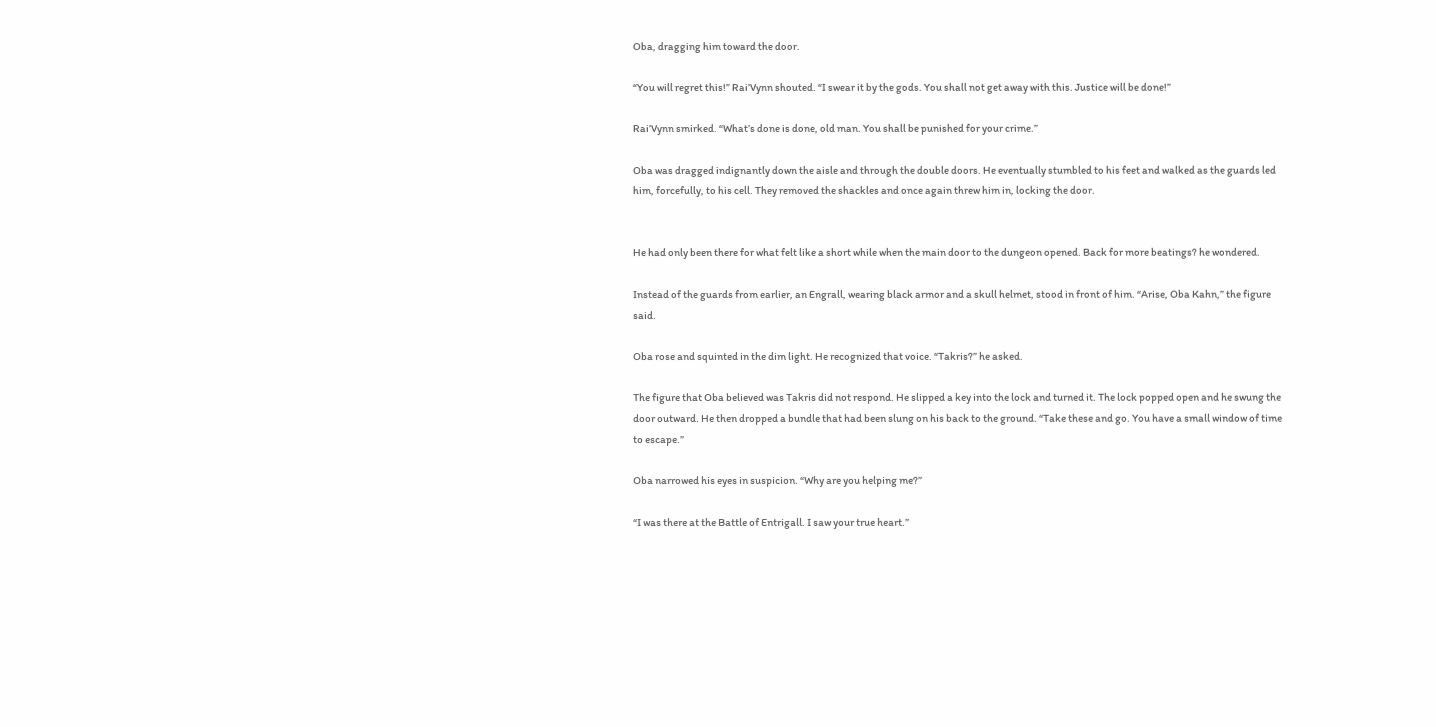Oba, dragging him toward the door.

“You will regret this!” Rai’Vynn shouted. “I swear it by the gods. You shall not get away with this. Justice will be done!”

Rai’Vynn smirked. “What’s done is done, old man. You shall be punished for your crime.”

Oba was dragged indignantly down the aisle and through the double doors. He eventually stumbled to his feet and walked as the guards led him, forcefully, to his cell. They removed the shackles and once again threw him in, locking the door.


He had only been there for what felt like a short while when the main door to the dungeon opened. Back for more beatings? he wondered.

Instead of the guards from earlier, an Engrall, wearing black armor and a skull helmet, stood in front of him. “Arise, Oba Kahn,” the figure said.

Oba rose and squinted in the dim light. He recognized that voice. “Takris?” he asked.

The figure that Oba believed was Takris did not respond. He slipped a key into the lock and turned it. The lock popped open and he swung the door outward. He then dropped a bundle that had been slung on his back to the ground. “Take these and go. You have a small window of time to escape.”

Oba narrowed his eyes in suspicion. “Why are you helping me?”

“I was there at the Battle of Entrigall. I saw your true heart.”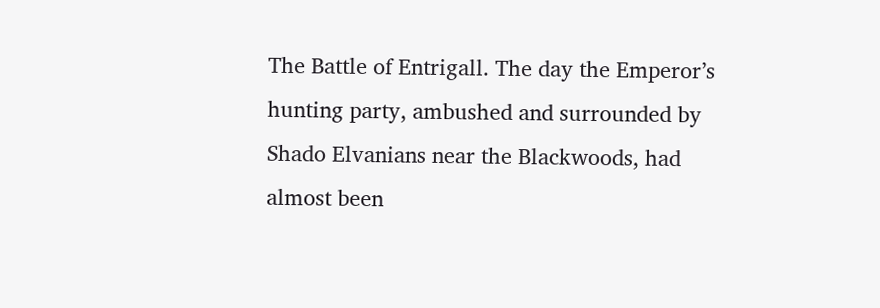The Battle of Entrigall. The day the Emperor’s hunting party, ambushed and surrounded by Shado Elvanians near the Blackwoods, had almost been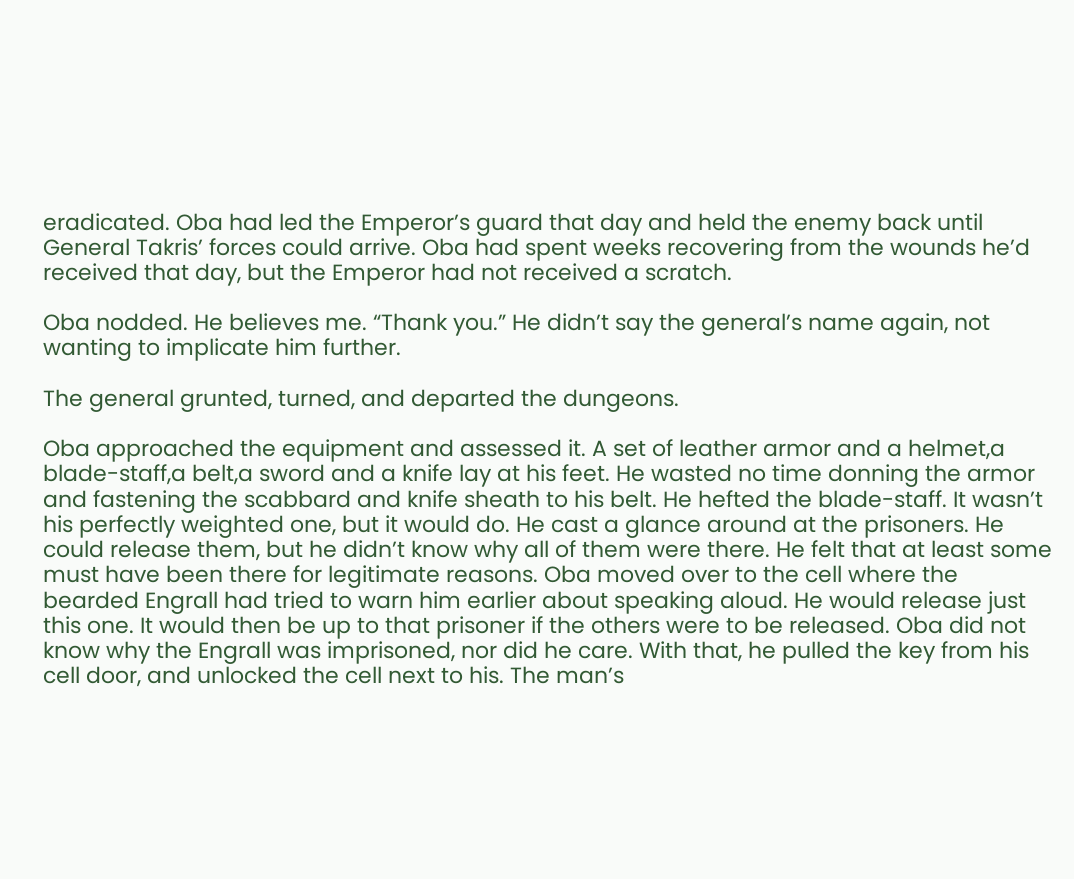eradicated. Oba had led the Emperor’s guard that day and held the enemy back until General Takris’ forces could arrive. Oba had spent weeks recovering from the wounds he’d received that day, but the Emperor had not received a scratch.

Oba nodded. He believes me. “Thank you.” He didn’t say the general’s name again, not wanting to implicate him further.

The general grunted, turned, and departed the dungeons.

Oba approached the equipment and assessed it. A set of leather armor and a helmet,a blade-staff,a belt,a sword and a knife lay at his feet. He wasted no time donning the armor and fastening the scabbard and knife sheath to his belt. He hefted the blade-staff. It wasn’t his perfectly weighted one, but it would do. He cast a glance around at the prisoners. He could release them, but he didn’t know why all of them were there. He felt that at least some must have been there for legitimate reasons. Oba moved over to the cell where the bearded Engrall had tried to warn him earlier about speaking aloud. He would release just this one. It would then be up to that prisoner if the others were to be released. Oba did not know why the Engrall was imprisoned, nor did he care. With that, he pulled the key from his cell door, and unlocked the cell next to his. The man’s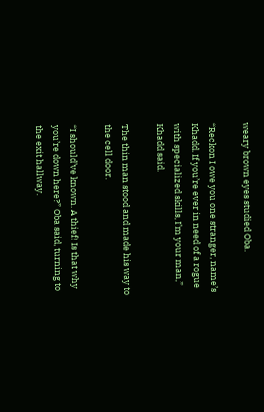weary brown eyes studied Oba.

“Reckon I owe you one stranger, name’s Khadd. If you’re ever in need of a rogue with specialized skills, I’m your man,” Khadd said.

The thin man stood and made his way to the cell door.

“I should’ve known. A thief! Is that why you’re down here?” Oba said, turning to the exit hallway.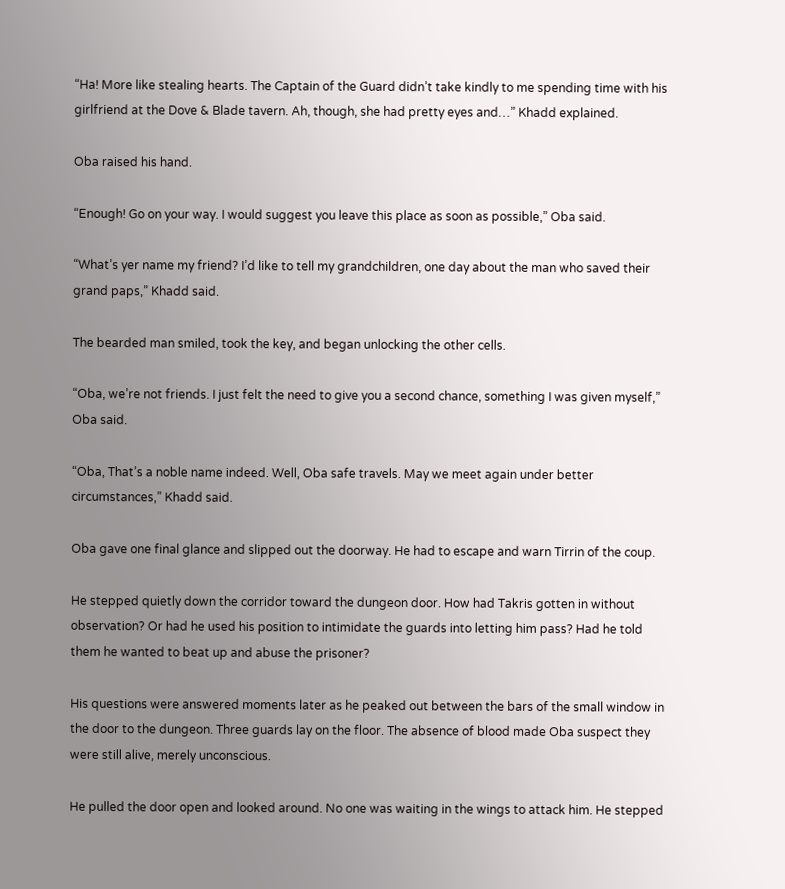“Ha! More like stealing hearts. The Captain of the Guard didn’t take kindly to me spending time with his girlfriend at the Dove & Blade tavern. Ah, though, she had pretty eyes and…” Khadd explained.

Oba raised his hand.

“Enough! Go on your way. I would suggest you leave this place as soon as possible,” Oba said.

“What’s yer name my friend? I’d like to tell my grandchildren, one day about the man who saved their grand paps,” Khadd said.

The bearded man smiled, took the key, and began unlocking the other cells.

“Oba, we’re not friends. I just felt the need to give you a second chance, something I was given myself,” Oba said.

“Oba, That’s a noble name indeed. Well, Oba safe travels. May we meet again under better circumstances,” Khadd said.

Oba gave one final glance and slipped out the doorway. He had to escape and warn Tirrin of the coup.

He stepped quietly down the corridor toward the dungeon door. How had Takris gotten in without observation? Or had he used his position to intimidate the guards into letting him pass? Had he told them he wanted to beat up and abuse the prisoner?

His questions were answered moments later as he peaked out between the bars of the small window in the door to the dungeon. Three guards lay on the floor. The absence of blood made Oba suspect they were still alive, merely unconscious.

He pulled the door open and looked around. No one was waiting in the wings to attack him. He stepped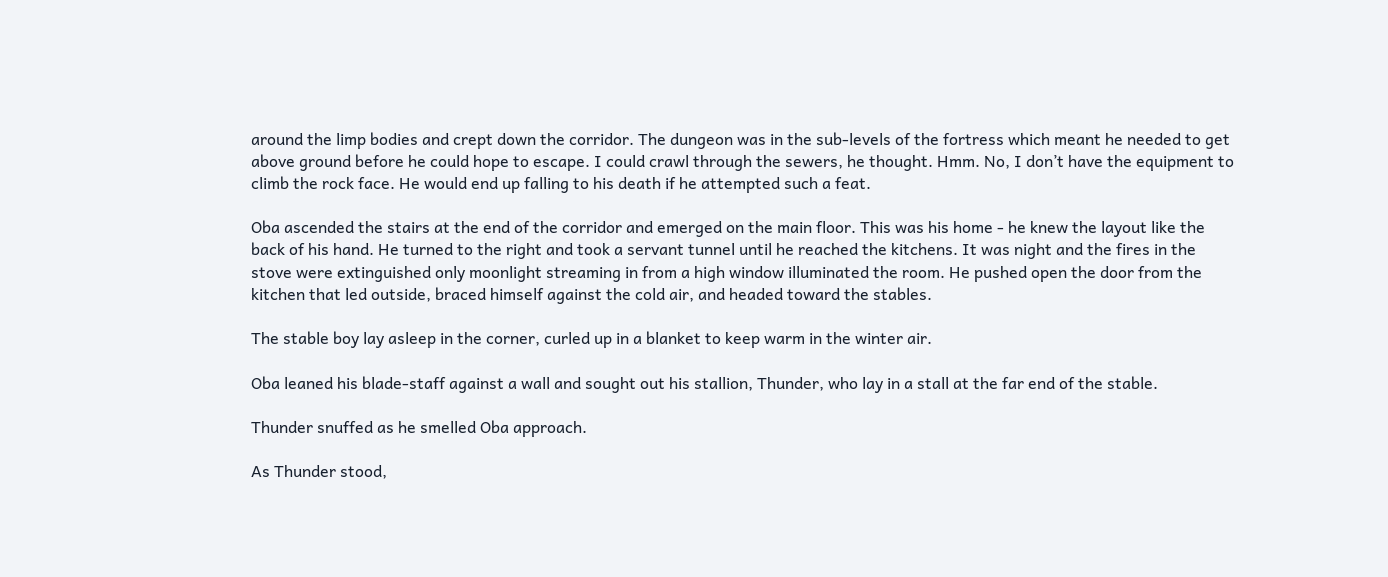around the limp bodies and crept down the corridor. The dungeon was in the sub-levels of the fortress which meant he needed to get above ground before he could hope to escape. I could crawl through the sewers, he thought. Hmm. No, I don’t have the equipment to climb the rock face. He would end up falling to his death if he attempted such a feat.

Oba ascended the stairs at the end of the corridor and emerged on the main floor. This was his home - he knew the layout like the back of his hand. He turned to the right and took a servant tunnel until he reached the kitchens. It was night and the fires in the stove were extinguished only moonlight streaming in from a high window illuminated the room. He pushed open the door from the kitchen that led outside, braced himself against the cold air, and headed toward the stables.

The stable boy lay asleep in the corner, curled up in a blanket to keep warm in the winter air.

Oba leaned his blade-staff against a wall and sought out his stallion, Thunder, who lay in a stall at the far end of the stable.

Thunder snuffed as he smelled Oba approach.

As Thunder stood,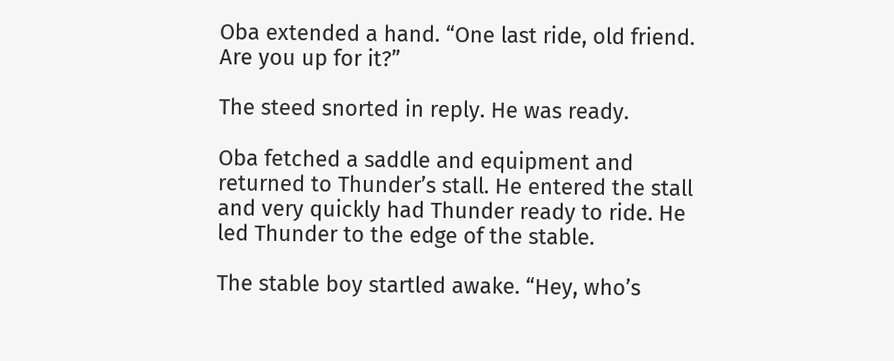Oba extended a hand. “One last ride, old friend. Are you up for it?”

The steed snorted in reply. He was ready.

Oba fetched a saddle and equipment and returned to Thunder’s stall. He entered the stall and very quickly had Thunder ready to ride. He led Thunder to the edge of the stable.

The stable boy startled awake. “Hey, who’s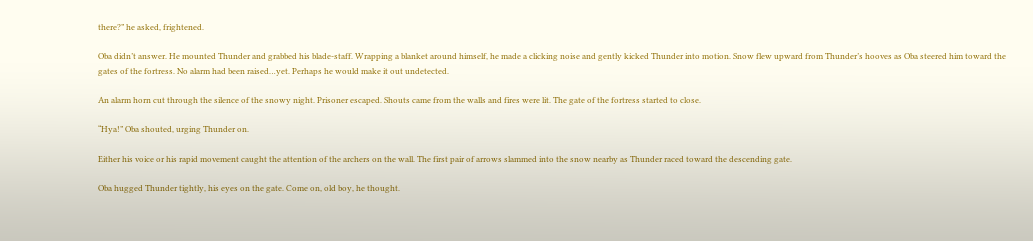there?” he asked, frightened.

Oba didn’t answer. He mounted Thunder and grabbed his blade-staff. Wrapping a blanket around himself, he made a clicking noise and gently kicked Thunder into motion. Snow flew upward from Thunder’s hooves as Oba steered him toward the gates of the fortress. No alarm had been raised…yet. Perhaps he would make it out undetected.

An alarm horn cut through the silence of the snowy night. Prisoner escaped. Shouts came from the walls and fires were lit. The gate of the fortress started to close.

“Hya!” Oba shouted, urging Thunder on.

Either his voice or his rapid movement caught the attention of the archers on the wall. The first pair of arrows slammed into the snow nearby as Thunder raced toward the descending gate.

Oba hugged Thunder tightly, his eyes on the gate. Come on, old boy, he thought.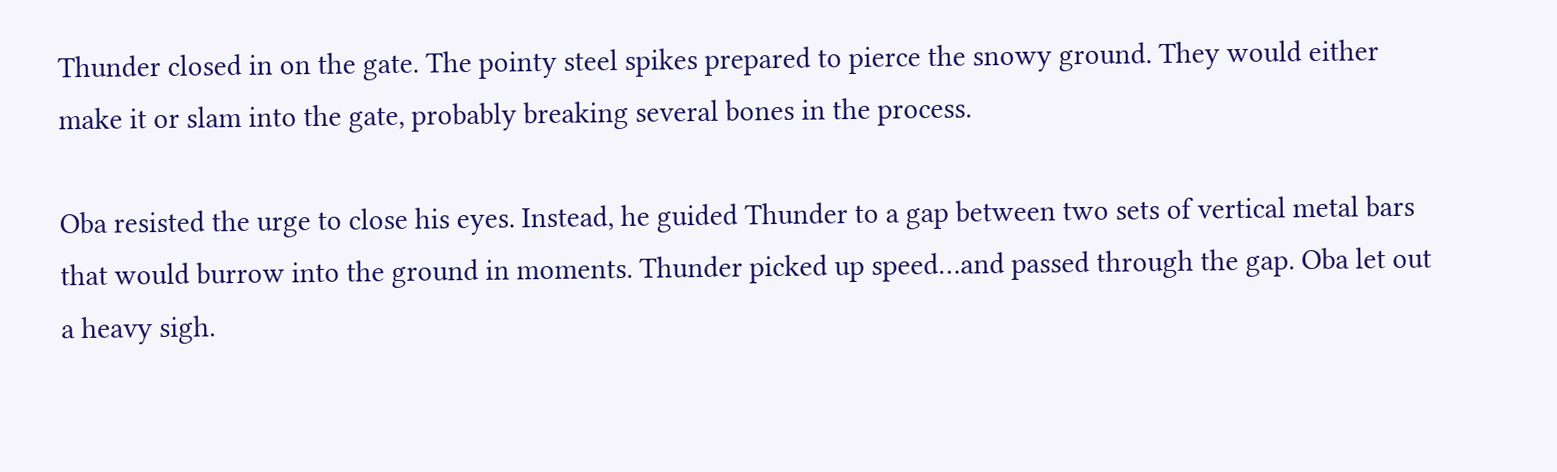Thunder closed in on the gate. The pointy steel spikes prepared to pierce the snowy ground. They would either make it or slam into the gate, probably breaking several bones in the process.

Oba resisted the urge to close his eyes. Instead, he guided Thunder to a gap between two sets of vertical metal bars that would burrow into the ground in moments. Thunder picked up speed…and passed through the gap. Oba let out a heavy sigh.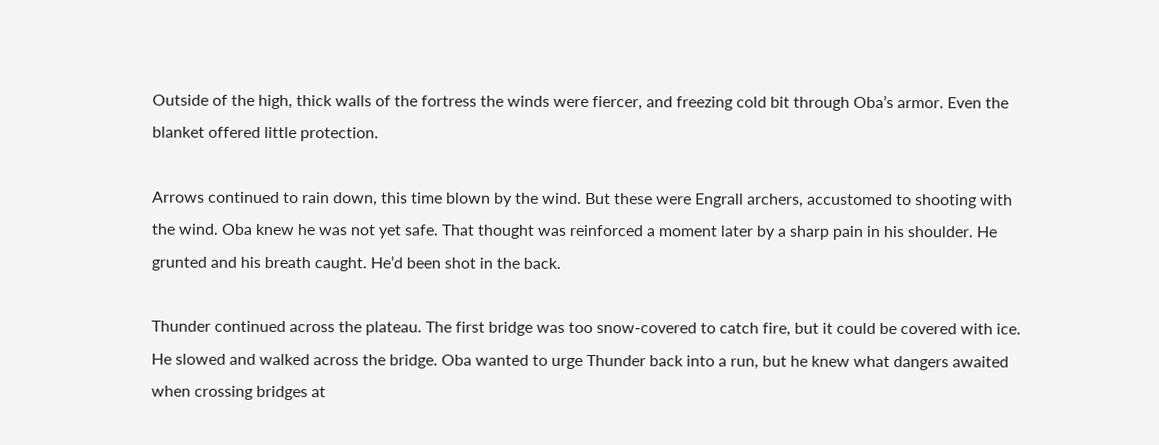Outside of the high, thick walls of the fortress the winds were fiercer, and freezing cold bit through Oba’s armor. Even the blanket offered little protection.

Arrows continued to rain down, this time blown by the wind. But these were Engrall archers, accustomed to shooting with the wind. Oba knew he was not yet safe. That thought was reinforced a moment later by a sharp pain in his shoulder. He grunted and his breath caught. He’d been shot in the back.

Thunder continued across the plateau. The first bridge was too snow-covered to catch fire, but it could be covered with ice. He slowed and walked across the bridge. Oba wanted to urge Thunder back into a run, but he knew what dangers awaited when crossing bridges at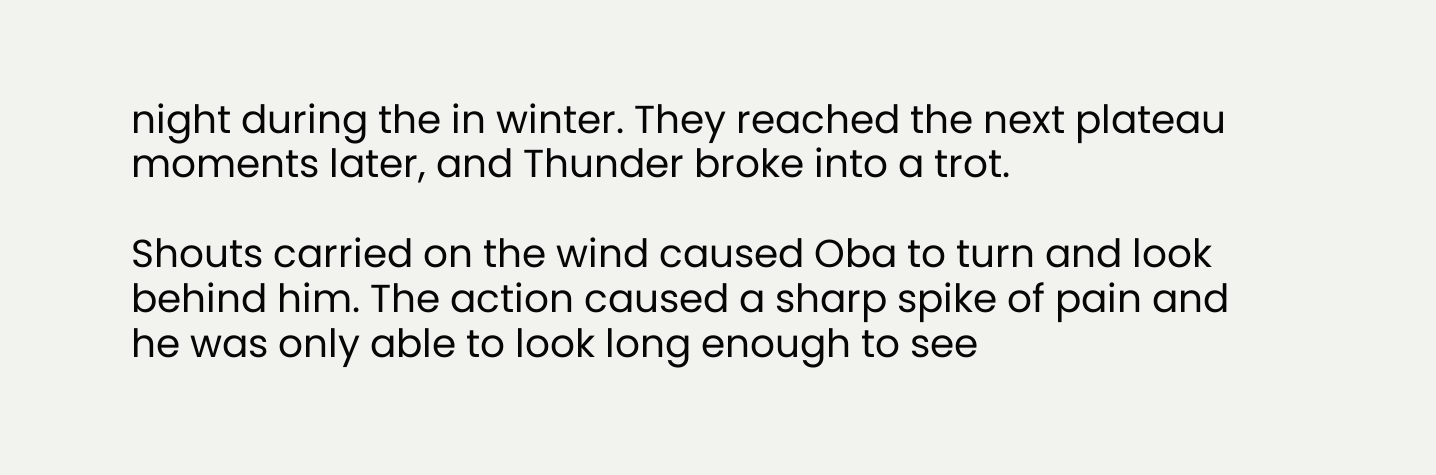night during the in winter. They reached the next plateau moments later, and Thunder broke into a trot.

Shouts carried on the wind caused Oba to turn and look behind him. The action caused a sharp spike of pain and he was only able to look long enough to see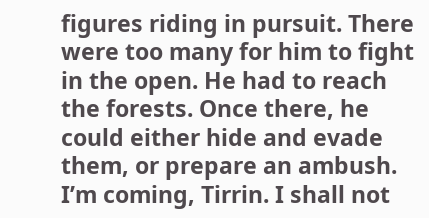figures riding in pursuit. There were too many for him to fight in the open. He had to reach the forests. Once there, he could either hide and evade them, or prepare an ambush. I’m coming, Tirrin. I shall not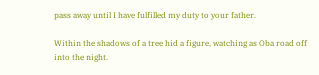pass away until I have fulfilled my duty to your father.

Within the shadows of a tree hid a figure, watching as Oba road off into the night.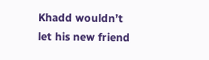Khadd wouldn’t let his new friend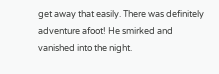get away that easily. There was definitely adventure afoot! He smirked and vanished into the night.